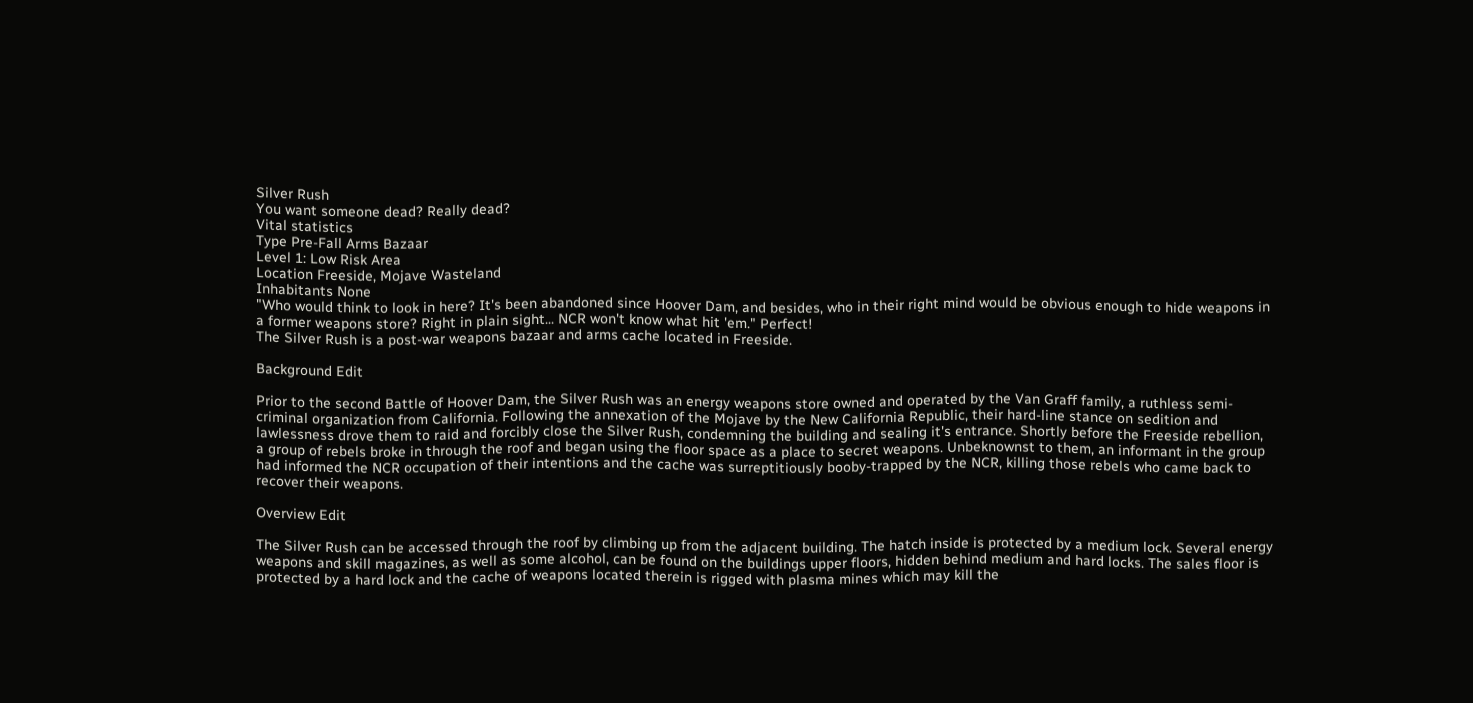Silver Rush
You want someone dead? Really dead?
Vital statistics
Type Pre-Fall Arms Bazaar
Level 1: Low Risk Area
Location Freeside, Mojave Wasteland
Inhabitants None
"Who would think to look in here? It's been abandoned since Hoover Dam, and besides, who in their right mind would be obvious enough to hide weapons in a former weapons store? Right in plain sight... NCR won't know what hit 'em." Perfect!
The Silver Rush is a post-war weapons bazaar and arms cache located in Freeside.

Background Edit

Prior to the second Battle of Hoover Dam, the Silver Rush was an energy weapons store owned and operated by the Van Graff family, a ruthless semi-criminal organization from California. Following the annexation of the Mojave by the New California Republic, their hard-line stance on sedition and lawlessness drove them to raid and forcibly close the Silver Rush, condemning the building and sealing it's entrance. Shortly before the Freeside rebellion, a group of rebels broke in through the roof and began using the floor space as a place to secret weapons. Unbeknownst to them, an informant in the group had informed the NCR occupation of their intentions and the cache was surreptitiously booby-trapped by the NCR, killing those rebels who came back to recover their weapons.

Overview Edit

The Silver Rush can be accessed through the roof by climbing up from the adjacent building. The hatch inside is protected by a medium lock. Several energy weapons and skill magazines, as well as some alcohol, can be found on the buildings upper floors, hidden behind medium and hard locks. The sales floor is protected by a hard lock and the cache of weapons located therein is rigged with plasma mines which may kill the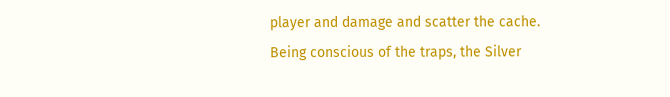player and damage and scatter the cache. Being conscious of the traps, the Silver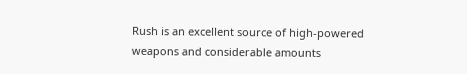Rush is an excellent source of high-powered weapons and considerable amounts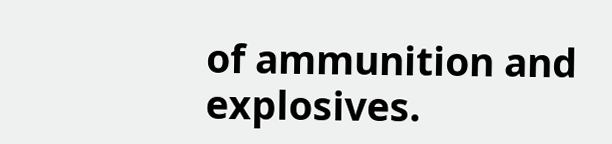of ammunition and explosives.